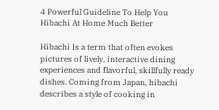4 Powerful Guideline To Help You Hibachi At Home Much Better

Hibachi Is a term that often evokes pictures of lively, interactive dining experiences and flavorful, skillfully ready dishes. Coming from Japan, hibachi describes a style of cooking in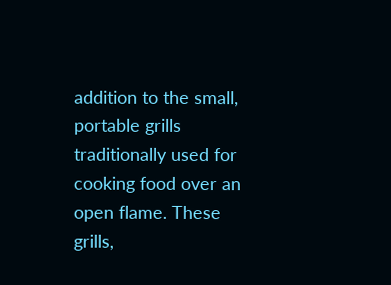addition to the small, portable grills traditionally used for cooking food over an open flame. These grills,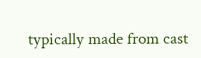typically made from cast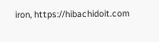iron, https://hibachidoit.com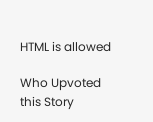HTML is allowed

Who Upvoted this Story